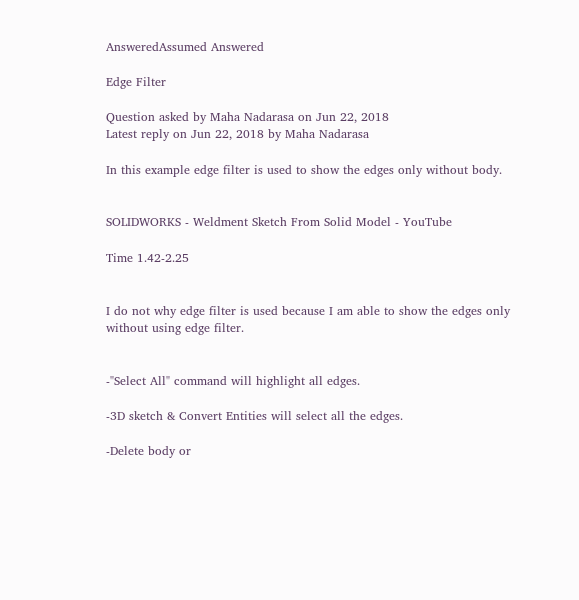AnsweredAssumed Answered

Edge Filter

Question asked by Maha Nadarasa on Jun 22, 2018
Latest reply on Jun 22, 2018 by Maha Nadarasa

In this example edge filter is used to show the edges only without body.


SOLIDWORKS - Weldment Sketch From Solid Model - YouTube

Time 1.42-2.25


I do not why edge filter is used because I am able to show the edges only without using edge filter.


-"Select All" command will highlight all edges.

-3D sketch & Convert Entities will select all the edges.

-Delete body or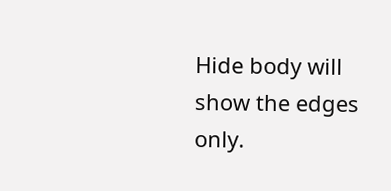Hide body will show the edges only.